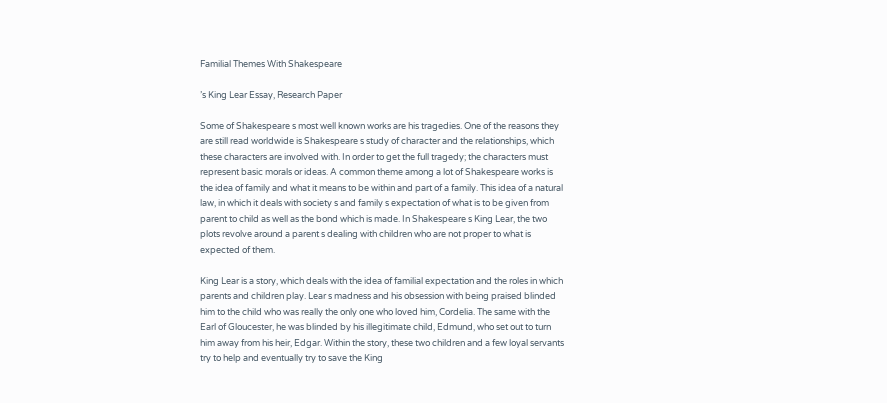Familial Themes With Shakespeare

’s King Lear Essay, Research Paper

Some of Shakespeare s most well known works are his tragedies. One of the reasons they are still read worldwide is Shakespeare s study of character and the relationships, which these characters are involved with. In order to get the full tragedy; the characters must represent basic morals or ideas. A common theme among a lot of Shakespeare works is the idea of family and what it means to be within and part of a family. This idea of a natural law, in which it deals with society s and family s expectation of what is to be given from parent to child as well as the bond which is made. In Shakespeare s King Lear, the two plots revolve around a parent s dealing with children who are not proper to what is expected of them.

King Lear is a story, which deals with the idea of familial expectation and the roles in which parents and children play. Lear s madness and his obsession with being praised blinded him to the child who was really the only one who loved him, Cordelia. The same with the Earl of Gloucester, he was blinded by his illegitimate child, Edmund, who set out to turn him away from his heir, Edgar. Within the story, these two children and a few loyal servants try to help and eventually try to save the King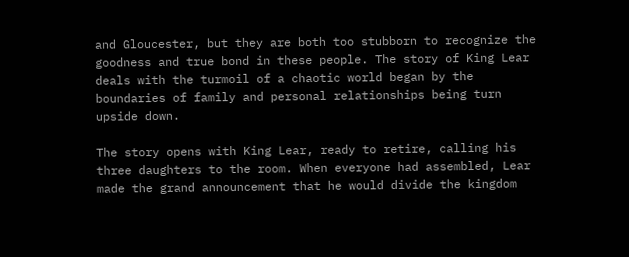and Gloucester, but they are both too stubborn to recognize the goodness and true bond in these people. The story of King Lear deals with the turmoil of a chaotic world began by the boundaries of family and personal relationships being turn upside down.

The story opens with King Lear, ready to retire, calling his three daughters to the room. When everyone had assembled, Lear made the grand announcement that he would divide the kingdom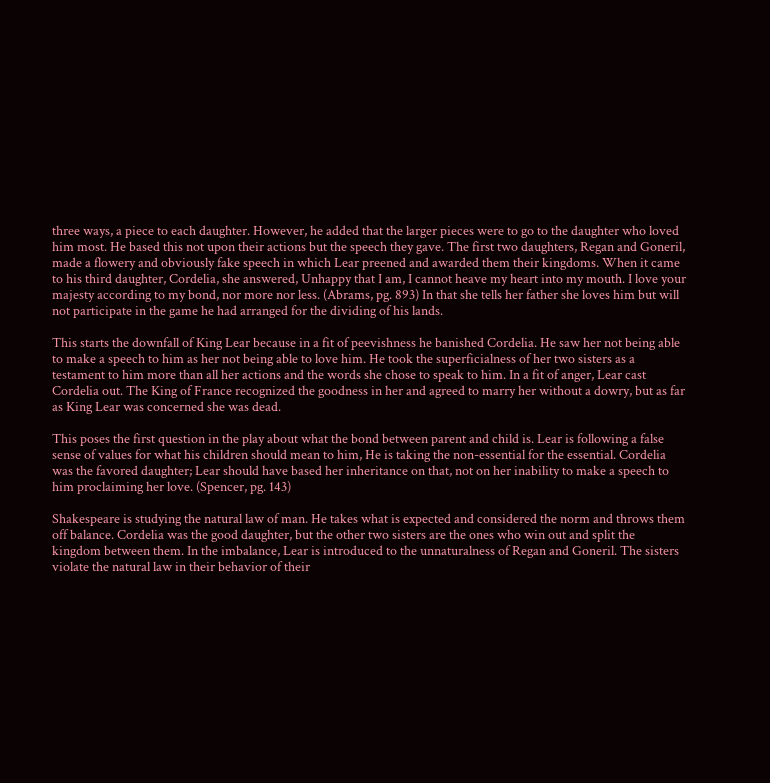three ways, a piece to each daughter. However, he added that the larger pieces were to go to the daughter who loved him most. He based this not upon their actions but the speech they gave. The first two daughters, Regan and Goneril, made a flowery and obviously fake speech in which Lear preened and awarded them their kingdoms. When it came to his third daughter, Cordelia, she answered, Unhappy that I am, I cannot heave my heart into my mouth. I love your majesty according to my bond, nor more nor less. (Abrams, pg. 893) In that she tells her father she loves him but will not participate in the game he had arranged for the dividing of his lands.

This starts the downfall of King Lear because in a fit of peevishness he banished Cordelia. He saw her not being able to make a speech to him as her not being able to love him. He took the superficialness of her two sisters as a testament to him more than all her actions and the words she chose to speak to him. In a fit of anger, Lear cast Cordelia out. The King of France recognized the goodness in her and agreed to marry her without a dowry, but as far as King Lear was concerned she was dead.

This poses the first question in the play about what the bond between parent and child is. Lear is following a false sense of values for what his children should mean to him, He is taking the non-essential for the essential. Cordelia was the favored daughter; Lear should have based her inheritance on that, not on her inability to make a speech to him proclaiming her love. (Spencer, pg. 143)

Shakespeare is studying the natural law of man. He takes what is expected and considered the norm and throws them off balance. Cordelia was the good daughter, but the other two sisters are the ones who win out and split the kingdom between them. In the imbalance, Lear is introduced to the unnaturalness of Regan and Goneril. The sisters violate the natural law in their behavior of their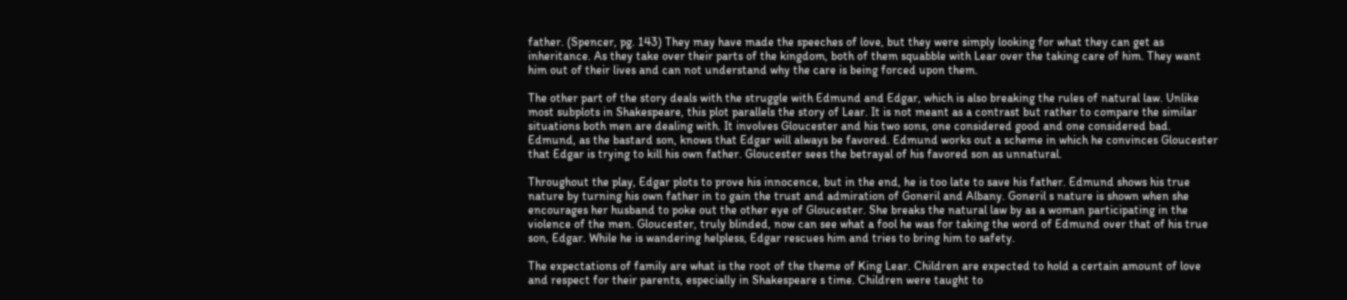father. (Spencer, pg. 143) They may have made the speeches of love, but they were simply looking for what they can get as inheritance. As they take over their parts of the kingdom, both of them squabble with Lear over the taking care of him. They want him out of their lives and can not understand why the care is being forced upon them.

The other part of the story deals with the struggle with Edmund and Edgar, which is also breaking the rules of natural law. Unlike most subplots in Shakespeare, this plot parallels the story of Lear. It is not meant as a contrast but rather to compare the similar situations both men are dealing with. It involves Gloucester and his two sons, one considered good and one considered bad. Edmund, as the bastard son, knows that Edgar will always be favored. Edmund works out a scheme in which he convinces Gloucester that Edgar is trying to kill his own father. Gloucester sees the betrayal of his favored son as unnatural.

Throughout the play, Edgar plots to prove his innocence, but in the end, he is too late to save his father. Edmund shows his true nature by turning his own father in to gain the trust and admiration of Goneril and Albany. Goneril s nature is shown when she encourages her husband to poke out the other eye of Gloucester. She breaks the natural law by as a woman participating in the violence of the men. Gloucester, truly blinded, now can see what a fool he was for taking the word of Edmund over that of his true son, Edgar. While he is wandering helpless, Edgar rescues him and tries to bring him to safety.

The expectations of family are what is the root of the theme of King Lear. Children are expected to hold a certain amount of love and respect for their parents, especially in Shakespeare s time. Children were taught to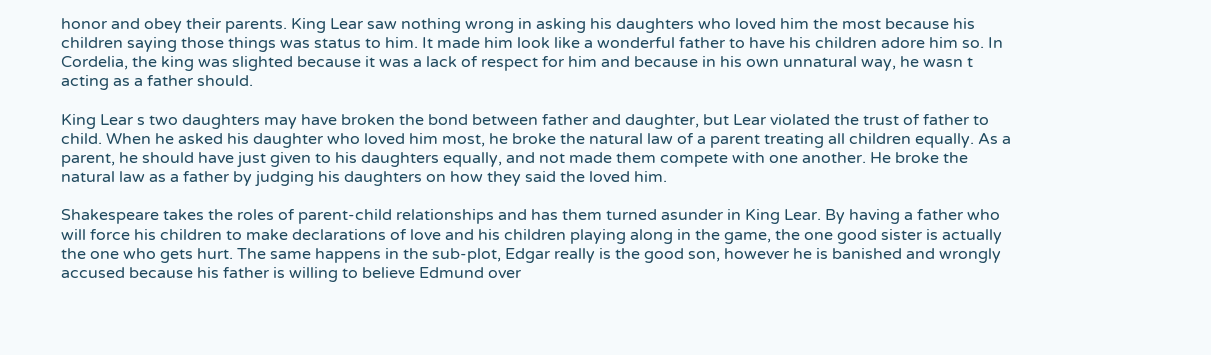honor and obey their parents. King Lear saw nothing wrong in asking his daughters who loved him the most because his children saying those things was status to him. It made him look like a wonderful father to have his children adore him so. In Cordelia, the king was slighted because it was a lack of respect for him and because in his own unnatural way, he wasn t acting as a father should.

King Lear s two daughters may have broken the bond between father and daughter, but Lear violated the trust of father to child. When he asked his daughter who loved him most, he broke the natural law of a parent treating all children equally. As a parent, he should have just given to his daughters equally, and not made them compete with one another. He broke the natural law as a father by judging his daughters on how they said the loved him.

Shakespeare takes the roles of parent-child relationships and has them turned asunder in King Lear. By having a father who will force his children to make declarations of love and his children playing along in the game, the one good sister is actually the one who gets hurt. The same happens in the sub-plot, Edgar really is the good son, however he is banished and wrongly accused because his father is willing to believe Edmund over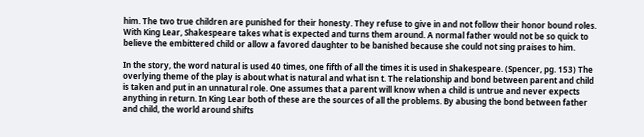him. The two true children are punished for their honesty. They refuse to give in and not follow their honor bound roles. With King Lear, Shakespeare takes what is expected and turns them around. A normal father would not be so quick to believe the embittered child or allow a favored daughter to be banished because she could not sing praises to him.

In the story, the word natural is used 40 times, one fifth of all the times it is used in Shakespeare. (Spencer, pg. 153) The overlying theme of the play is about what is natural and what isn t. The relationship and bond between parent and child is taken and put in an unnatural role. One assumes that a parent will know when a child is untrue and never expects anything in return. In King Lear both of these are the sources of all the problems. By abusing the bond between father and child, the world around shifts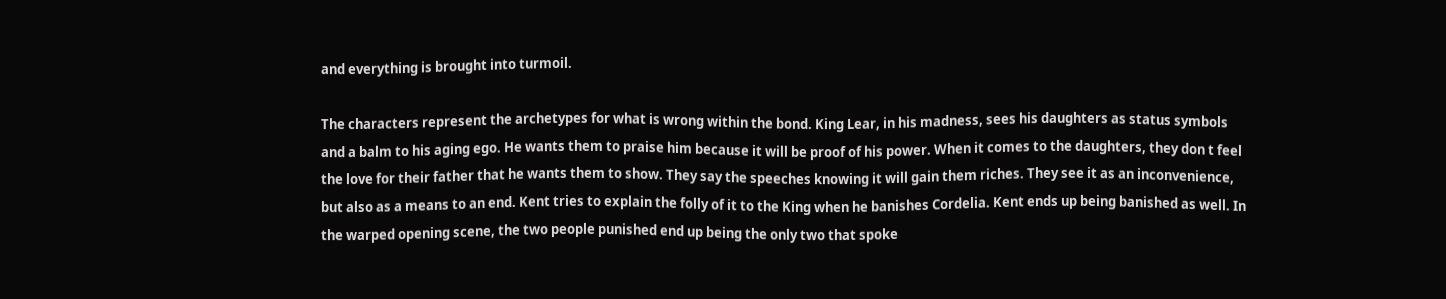and everything is brought into turmoil.

The characters represent the archetypes for what is wrong within the bond. King Lear, in his madness, sees his daughters as status symbols and a balm to his aging ego. He wants them to praise him because it will be proof of his power. When it comes to the daughters, they don t feel the love for their father that he wants them to show. They say the speeches knowing it will gain them riches. They see it as an inconvenience, but also as a means to an end. Kent tries to explain the folly of it to the King when he banishes Cordelia. Kent ends up being banished as well. In the warped opening scene, the two people punished end up being the only two that spoke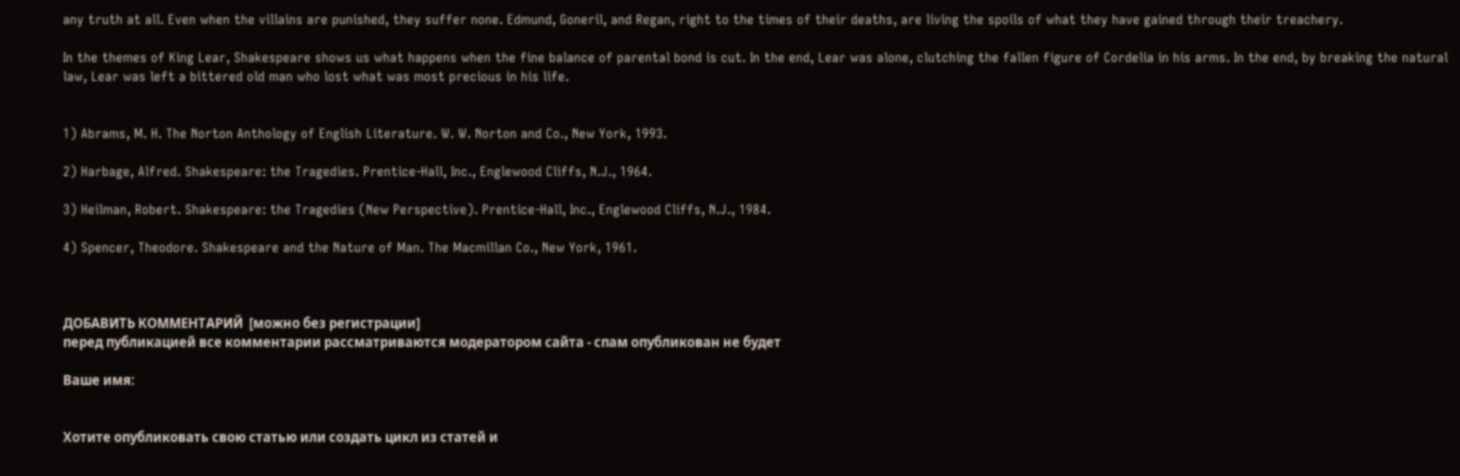any truth at all. Even when the villains are punished, they suffer none. Edmund, Goneril, and Regan, right to the times of their deaths, are living the spoils of what they have gained through their treachery.

In the themes of King Lear, Shakespeare shows us what happens when the fine balance of parental bond is cut. In the end, Lear was alone, clutching the fallen figure of Cordelia in his arms. In the end, by breaking the natural law, Lear was left a bittered old man who lost what was most precious in his life.


1) Abrams, M. H. The Norton Anthology of English Literature. W. W. Norton and Co., New York, 1993.

2) Harbage, Alfred. Shakespeare: the Tragedies. Prentice-Hall, Inc., Englewood Cliffs, N.J., 1964.

3) Heilman, Robert. Shakespeare: the Tragedies (New Perspective). Prentice-Hall, Inc., Englewood Cliffs, N.J., 1984.

4) Spencer, Theodore. Shakespeare and the Nature of Man. The Macmillan Co., New York, 1961.



ДОБАВИТЬ КОММЕНТАРИЙ  [можно без регистрации]
перед публикацией все комментарии рассматриваются модератором сайта - спам опубликован не будет

Ваше имя:


Хотите опубликовать свою статью или создать цикл из статей и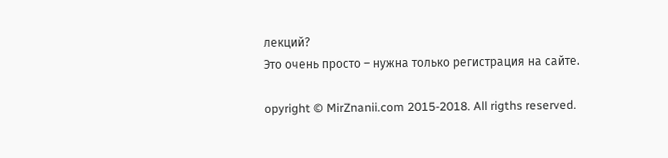лекций?
Это очень просто – нужна только регистрация на сайте.

opyright © MirZnanii.com 2015-2018. All rigths reserved.